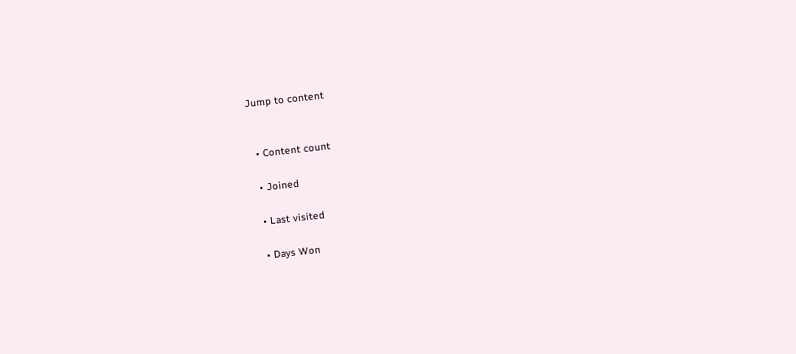Jump to content


  • Content count

  • Joined

  • Last visited

  • Days Won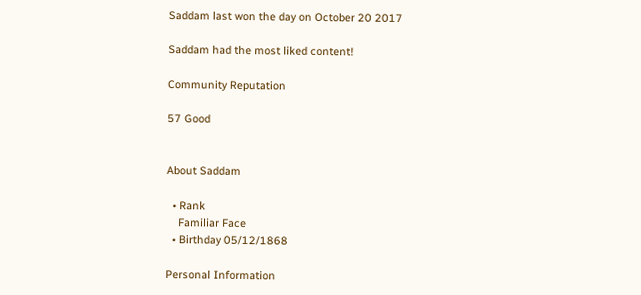Saddam last won the day on October 20 2017

Saddam had the most liked content!

Community Reputation

57 Good


About Saddam

  • Rank
    Familiar Face
  • Birthday 05/12/1868

Personal Information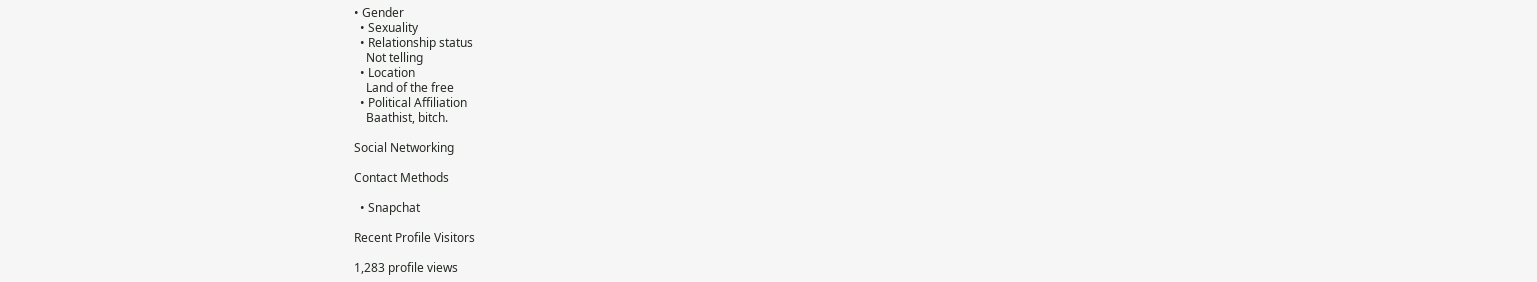• Gender
  • Sexuality
  • Relationship status
    Not telling
  • Location
    Land of the free
  • Political Affiliation
    Baathist, bitch.

Social Networking

Contact Methods

  • Snapchat

Recent Profile Visitors

1,283 profile views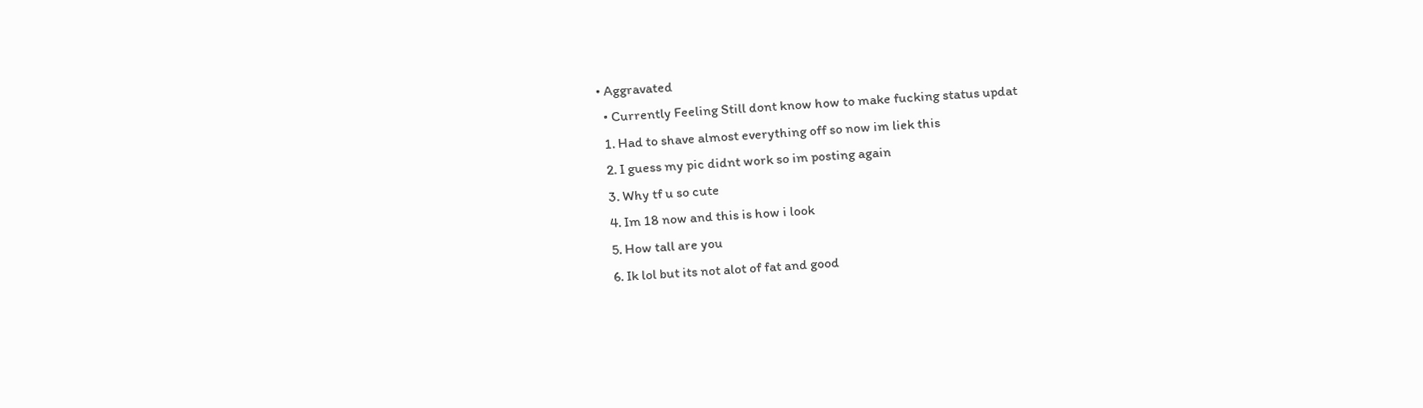• Aggravated
  • Currently Feeling Still dont know how to make fucking status updat
  1. Had to shave almost everything off so now im liek this
  2. I guess my pic didnt work so im posting again
  3. Why tf u so cute
  4. Im 18 now and this is how i look
  5. How tall are you
  6. Ik lol but its not alot of fat and good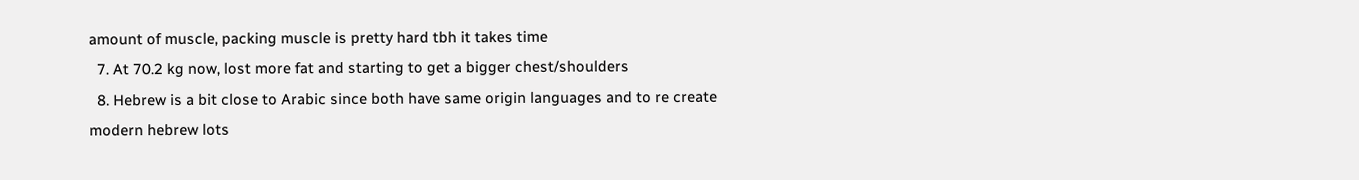amount of muscle, packing muscle is pretty hard tbh it takes time
  7. At 70.2 kg now, lost more fat and starting to get a bigger chest/shoulders
  8. Hebrew is a bit close to Arabic since both have same origin languages and to re create modern hebrew lots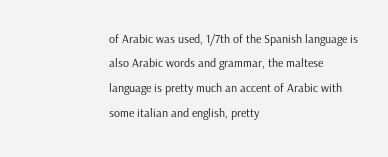of Arabic was used, 1/7th of the Spanish language is also Arabic words and grammar, the maltese language is pretty much an accent of Arabic with some italian and english, pretty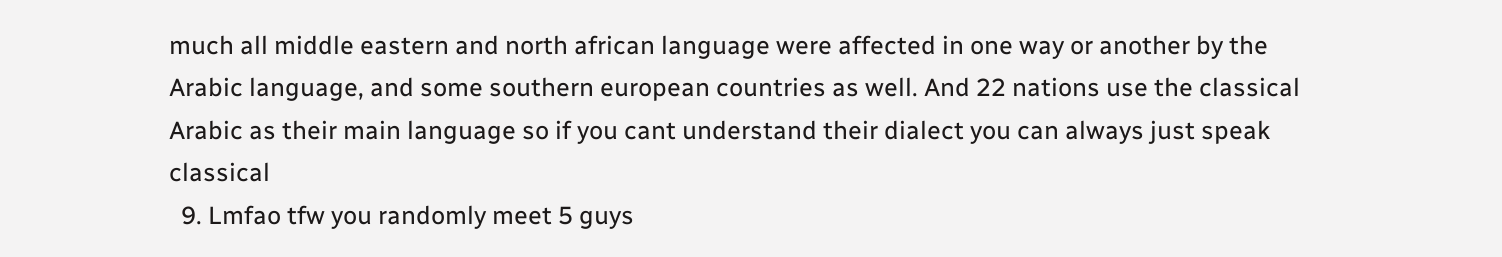much all middle eastern and north african language were affected in one way or another by the Arabic language, and some southern european countries as well. And 22 nations use the classical Arabic as their main language so if you cant understand their dialect you can always just speak classical
  9. Lmfao tfw you randomly meet 5 guys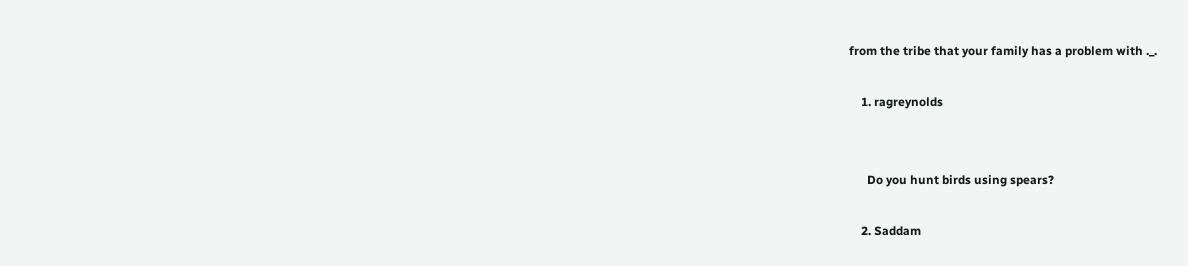from the tribe that your family has a problem with ._.

    1. ragreynolds


      Do you hunt birds using spears?

    2. Saddam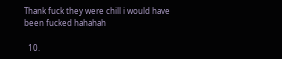Thank fuck they were chill i would have been fucked hahahah

  10.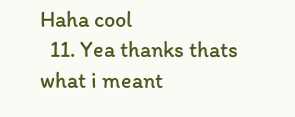Haha cool
  11. Yea thanks thats what i meant